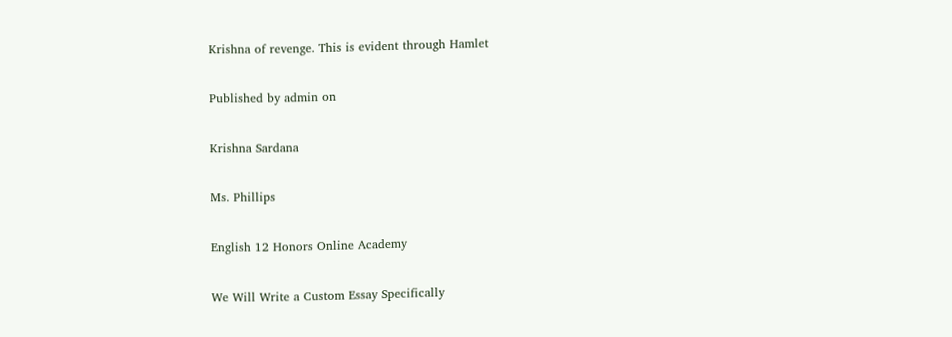Krishna of revenge. This is evident through Hamlet

Published by admin on

Krishna Sardana

Ms. Phillips

English 12 Honors Online Academy

We Will Write a Custom Essay Specifically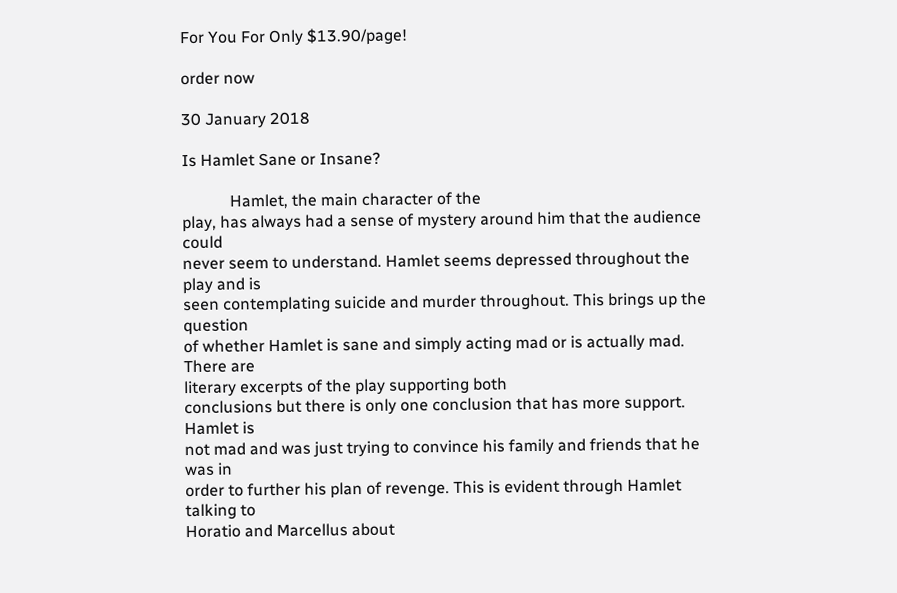For You For Only $13.90/page!

order now

30 January 2018

Is Hamlet Sane or Insane?

            Hamlet, the main character of the
play, has always had a sense of mystery around him that the audience could
never seem to understand. Hamlet seems depressed throughout the play and is
seen contemplating suicide and murder throughout. This brings up the question
of whether Hamlet is sane and simply acting mad or is actually mad. There are
literary excerpts of the play supporting both
conclusions but there is only one conclusion that has more support. Hamlet is
not mad and was just trying to convince his family and friends that he was in
order to further his plan of revenge. This is evident through Hamlet talking to
Horatio and Marcellus about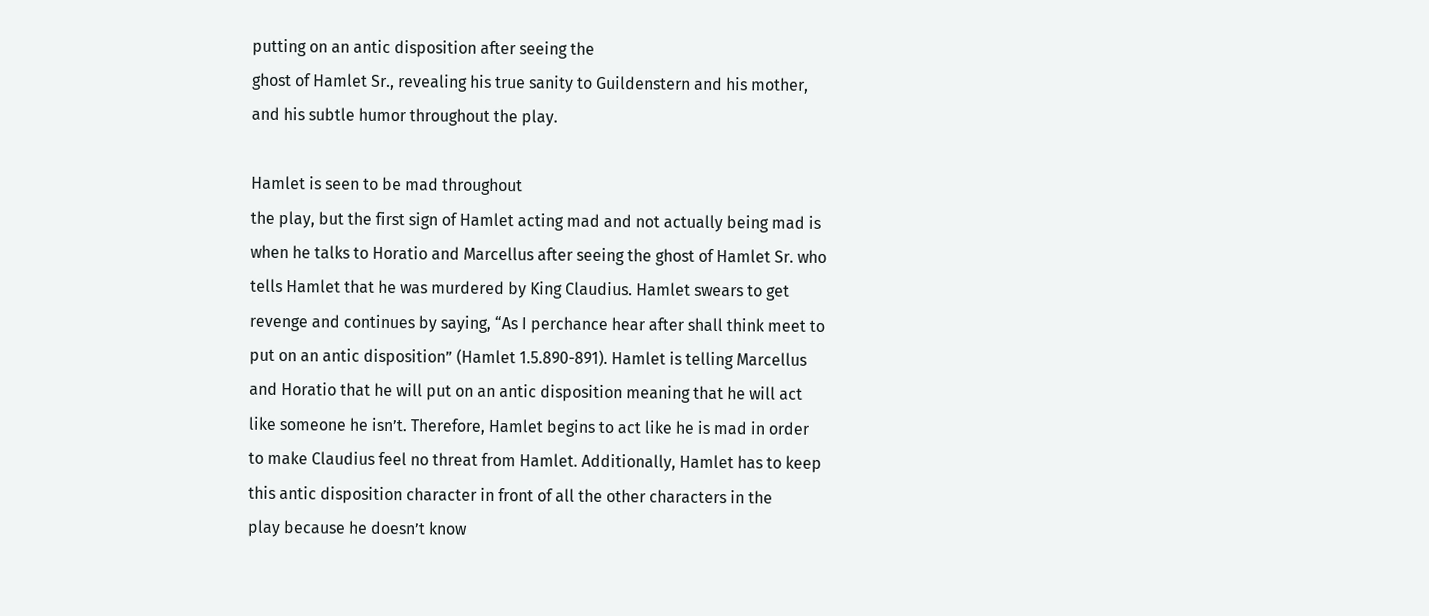putting on an antic disposition after seeing the
ghost of Hamlet Sr., revealing his true sanity to Guildenstern and his mother,
and his subtle humor throughout the play.

Hamlet is seen to be mad throughout
the play, but the first sign of Hamlet acting mad and not actually being mad is
when he talks to Horatio and Marcellus after seeing the ghost of Hamlet Sr. who
tells Hamlet that he was murdered by King Claudius. Hamlet swears to get
revenge and continues by saying, “As I perchance hear after shall think meet to
put on an antic disposition” (Hamlet 1.5.890-891). Hamlet is telling Marcellus
and Horatio that he will put on an antic disposition meaning that he will act
like someone he isn’t. Therefore, Hamlet begins to act like he is mad in order
to make Claudius feel no threat from Hamlet. Additionally, Hamlet has to keep
this antic disposition character in front of all the other characters in the
play because he doesn’t know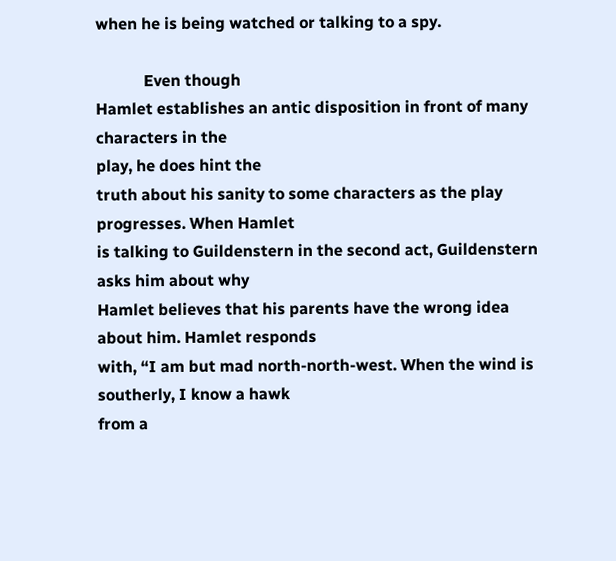when he is being watched or talking to a spy.

            Even though
Hamlet establishes an antic disposition in front of many characters in the
play, he does hint the
truth about his sanity to some characters as the play progresses. When Hamlet
is talking to Guildenstern in the second act, Guildenstern asks him about why
Hamlet believes that his parents have the wrong idea about him. Hamlet responds
with, “I am but mad north-north-west. When the wind is southerly, I know a hawk
from a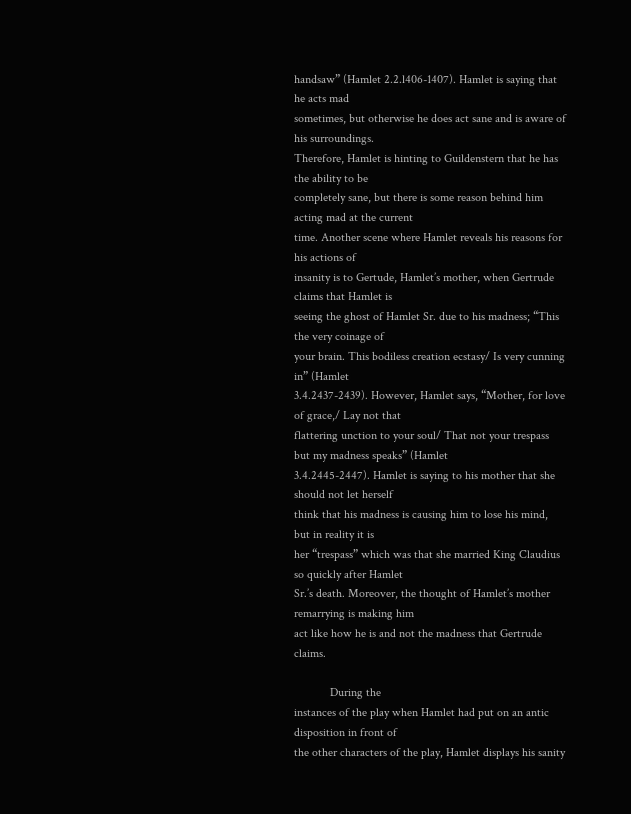handsaw” (Hamlet 2.2.l406-1407). Hamlet is saying that he acts mad
sometimes, but otherwise he does act sane and is aware of his surroundings.
Therefore, Hamlet is hinting to Guildenstern that he has the ability to be
completely sane, but there is some reason behind him acting mad at the current
time. Another scene where Hamlet reveals his reasons for his actions of
insanity is to Gertude, Hamlet’s mother, when Gertrude claims that Hamlet is
seeing the ghost of Hamlet Sr. due to his madness; “This the very coinage of
your brain. This bodiless creation ecstasy/ Is very cunning in” (Hamlet
3.4.2437-2439). However, Hamlet says, “Mother, for love of grace,/ Lay not that
flattering unction to your soul/ That not your trespass but my madness speaks” (Hamlet
3.4.2445-2447). Hamlet is saying to his mother that she should not let herself
think that his madness is causing him to lose his mind, but in reality it is
her “trespass” which was that she married King Claudius so quickly after Hamlet
Sr.’s death. Moreover, the thought of Hamlet’s mother remarrying is making him
act like how he is and not the madness that Gertrude claims.

            During the
instances of the play when Hamlet had put on an antic disposition in front of
the other characters of the play, Hamlet displays his sanity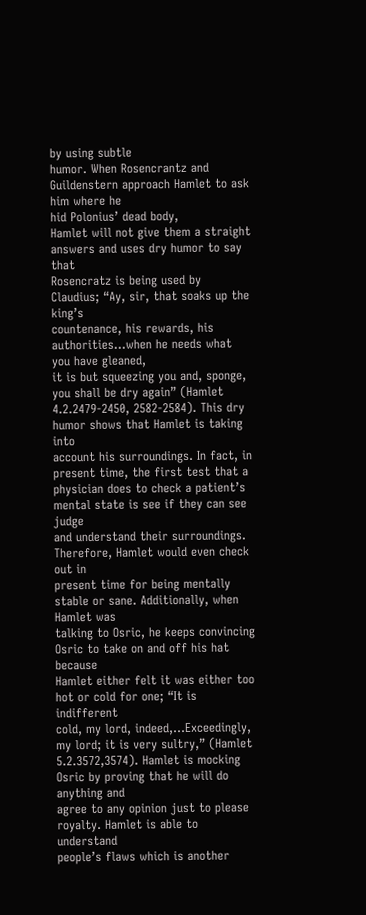by using subtle
humor. When Rosencrantz and Guildenstern approach Hamlet to ask him where he
hid Polonius’ dead body,
Hamlet will not give them a straight answers and uses dry humor to say that
Rosencratz is being used by Claudius; “Ay, sir, that soaks up the king’s
countenance, his rewards, his authorities…when he needs what you have gleaned,
it is but squeezing you and, sponge, you shall be dry again” (Hamlet
4.2.2479-2450, 2582-2584). This dry humor shows that Hamlet is taking into
account his surroundings. In fact, in present time, the first test that a
physician does to check a patient’s mental state is see if they can see judge
and understand their surroundings. Therefore, Hamlet would even check out in
present time for being mentally stable or sane. Additionally, when Hamlet was
talking to Osric, he keeps convincing Osric to take on and off his hat because
Hamlet either felt it was either too hot or cold for one; “It is indifferent
cold, my lord, indeed,…Exceedingly, my lord; it is very sultry,” (Hamlet
5.2.3572,3574). Hamlet is mocking Osric by proving that he will do anything and
agree to any opinion just to please royalty. Hamlet is able to understand
people’s flaws which is another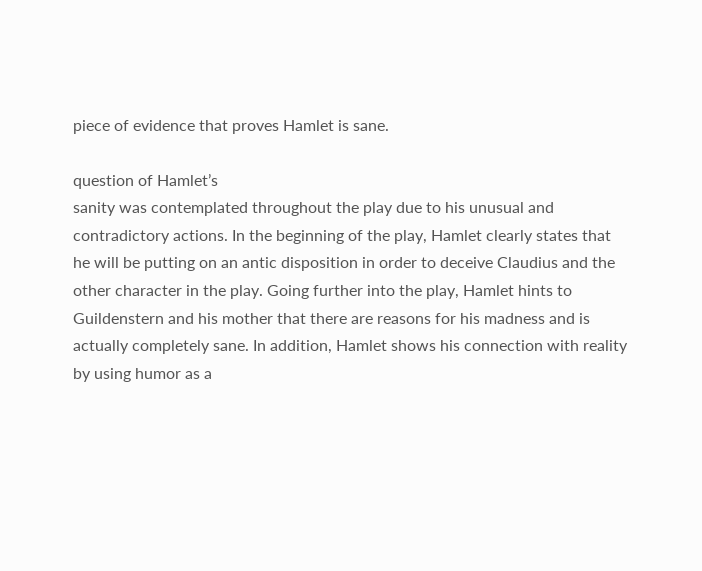piece of evidence that proves Hamlet is sane.

question of Hamlet’s
sanity was contemplated throughout the play due to his unusual and
contradictory actions. In the beginning of the play, Hamlet clearly states that
he will be putting on an antic disposition in order to deceive Claudius and the
other character in the play. Going further into the play, Hamlet hints to
Guildenstern and his mother that there are reasons for his madness and is
actually completely sane. In addition, Hamlet shows his connection with reality
by using humor as a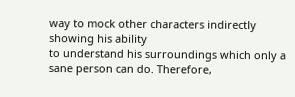way to mock other characters indirectly showing his ability
to understand his surroundings which only a sane person can do. Therefore,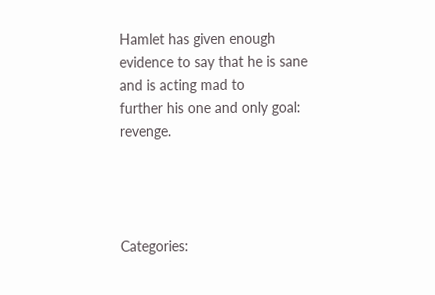Hamlet has given enough evidence to say that he is sane and is acting mad to
further his one and only goal: revenge.




Categories: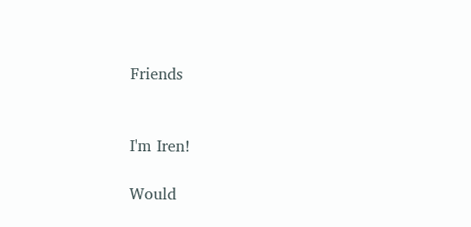Friends


I'm Iren!

Would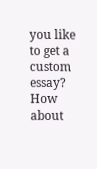you like to get a custom essay? How about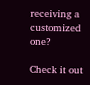receiving a customized one?

Check it out